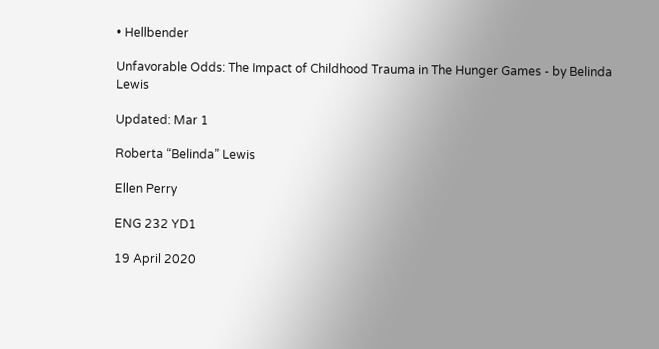• Hellbender

Unfavorable Odds: The Impact of Childhood Trauma in The Hunger Games - by Belinda Lewis

Updated: Mar 1

Roberta “Belinda” Lewis

Ellen Perry

ENG 232 YD1

19 April 2020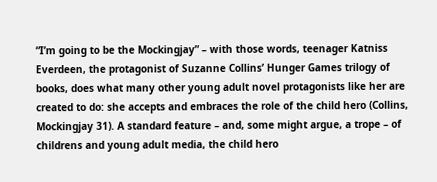“I’m going to be the Mockingjay” – with those words, teenager Katniss Everdeen, the protagonist of Suzanne Collins’ Hunger Games trilogy of books, does what many other young adult novel protagonists like her are created to do: she accepts and embraces the role of the child hero (Collins, Mockingjay 31). A standard feature – and, some might argue, a trope – of childrens and young adult media, the child hero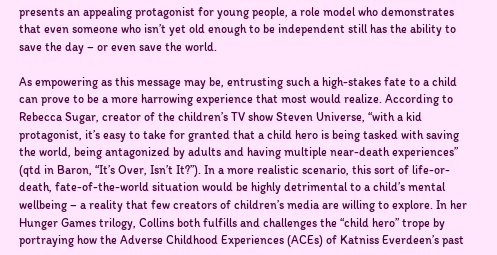presents an appealing protagonist for young people, a role model who demonstrates that even someone who isn’t yet old enough to be independent still has the ability to save the day – or even save the world.

As empowering as this message may be, entrusting such a high-stakes fate to a child can prove to be a more harrowing experience that most would realize. According to Rebecca Sugar, creator of the children’s TV show Steven Universe, “with a kid protagonist, it’s easy to take for granted that a child hero is being tasked with saving the world, being antagonized by adults and having multiple near-death experiences” (qtd in Baron, “It’s Over, Isn’t It?”). In a more realistic scenario, this sort of life-or-death, fate-of-the-world situation would be highly detrimental to a child’s mental wellbeing – a reality that few creators of children’s media are willing to explore. In her Hunger Games trilogy, Collins both fulfills and challenges the “child hero” trope by portraying how the Adverse Childhood Experiences (ACEs) of Katniss Everdeen’s past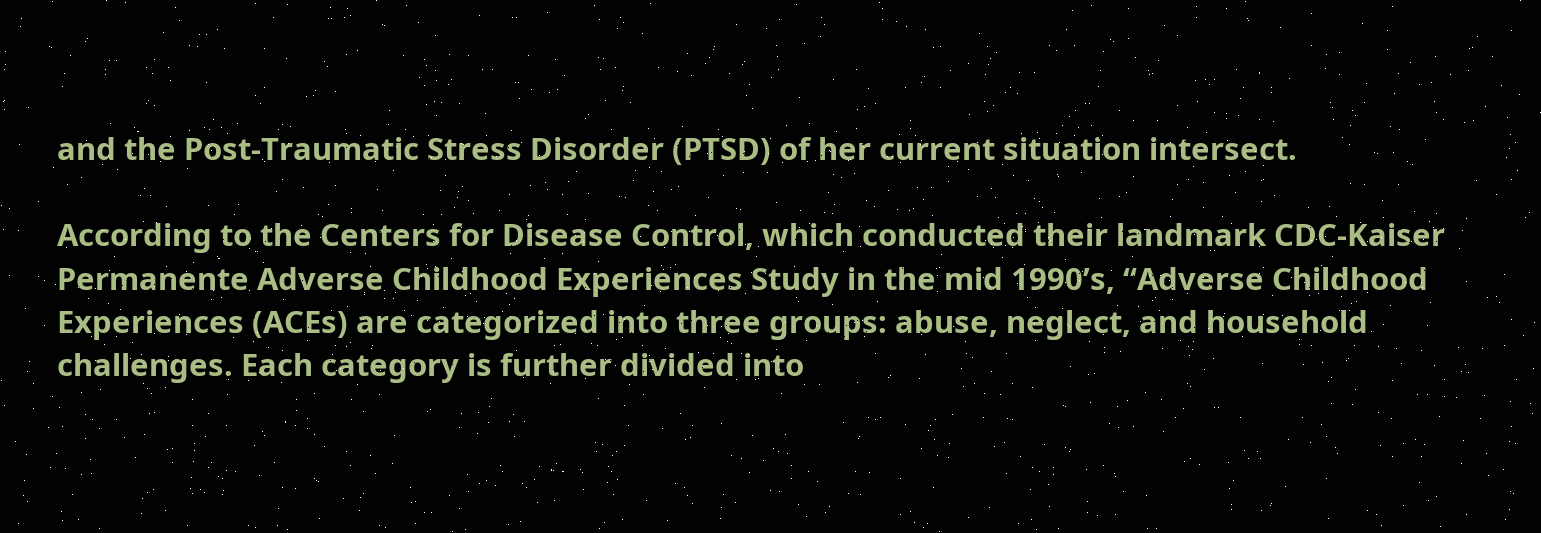and the Post-Traumatic Stress Disorder (PTSD) of her current situation intersect.

According to the Centers for Disease Control, which conducted their landmark CDC-Kaiser Permanente Adverse Childhood Experiences Study in the mid 1990’s, “Adverse Childhood Experiences (ACEs) are categorized into three groups: abuse, neglect, and household challenges. Each category is further divided into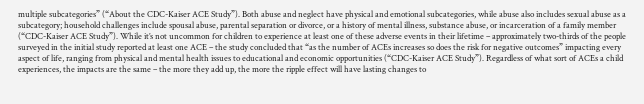multiple subcategories” (“About the CDC-Kaiser ACE Study”). Both abuse and neglect have physical and emotional subcategories, while abuse also includes sexual abuse as a subcategory; household challenges include spousal abuse, parental separation or divorce, or a history of mental illness, substance abuse, or incarceration of a family member (“CDC-Kaiser ACE Study”). While it’s not uncommon for children to experience at least one of these adverse events in their lifetime – approximately two-thirds of the people surveyed in the initial study reported at least one ACE – the study concluded that “as the number of ACEs increases so does the risk for negative outcomes” impacting every aspect of life, ranging from physical and mental health issues to educational and economic opportunities (“CDC-Kaiser ACE Study”). Regardless of what sort of ACEs a child experiences, the impacts are the same – the more they add up, the more the ripple effect will have lasting changes to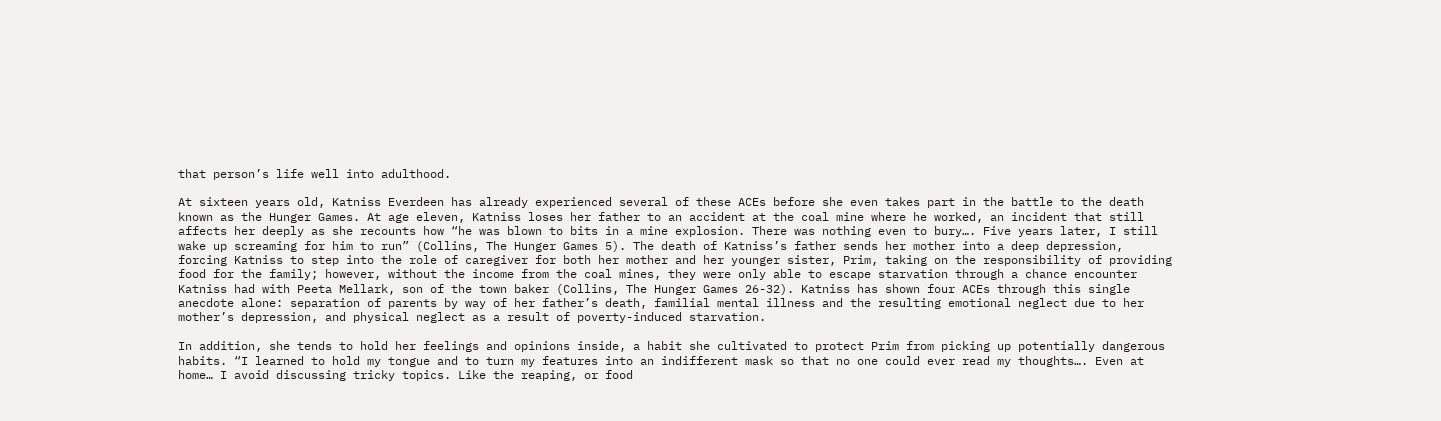that person’s life well into adulthood.

At sixteen years old, Katniss Everdeen has already experienced several of these ACEs before she even takes part in the battle to the death known as the Hunger Games. At age eleven, Katniss loses her father to an accident at the coal mine where he worked, an incident that still affects her deeply as she recounts how “he was blown to bits in a mine explosion. There was nothing even to bury…. Five years later, I still wake up screaming for him to run” (Collins, The Hunger Games 5). The death of Katniss’s father sends her mother into a deep depression, forcing Katniss to step into the role of caregiver for both her mother and her younger sister, Prim, taking on the responsibility of providing food for the family; however, without the income from the coal mines, they were only able to escape starvation through a chance encounter Katniss had with Peeta Mellark, son of the town baker (Collins, The Hunger Games 26-32). Katniss has shown four ACEs through this single anecdote alone: separation of parents by way of her father’s death, familial mental illness and the resulting emotional neglect due to her mother’s depression, and physical neglect as a result of poverty-induced starvation.

In addition, she tends to hold her feelings and opinions inside, a habit she cultivated to protect Prim from picking up potentially dangerous habits. “I learned to hold my tongue and to turn my features into an indifferent mask so that no one could ever read my thoughts…. Even at home… I avoid discussing tricky topics. Like the reaping, or food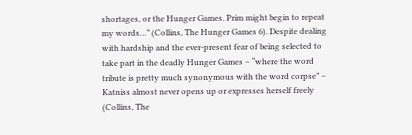shortages, or the Hunger Games. Prim might begin to repeat my words…” (Collins, The Hunger Games 6). Despite dealing with hardship and the ever-present fear of being selected to take part in the deadly Hunger Games – “where the word tribute is pretty much synonymous with the word corpse” – Katniss almost never opens up or expresses herself freely (Collins, The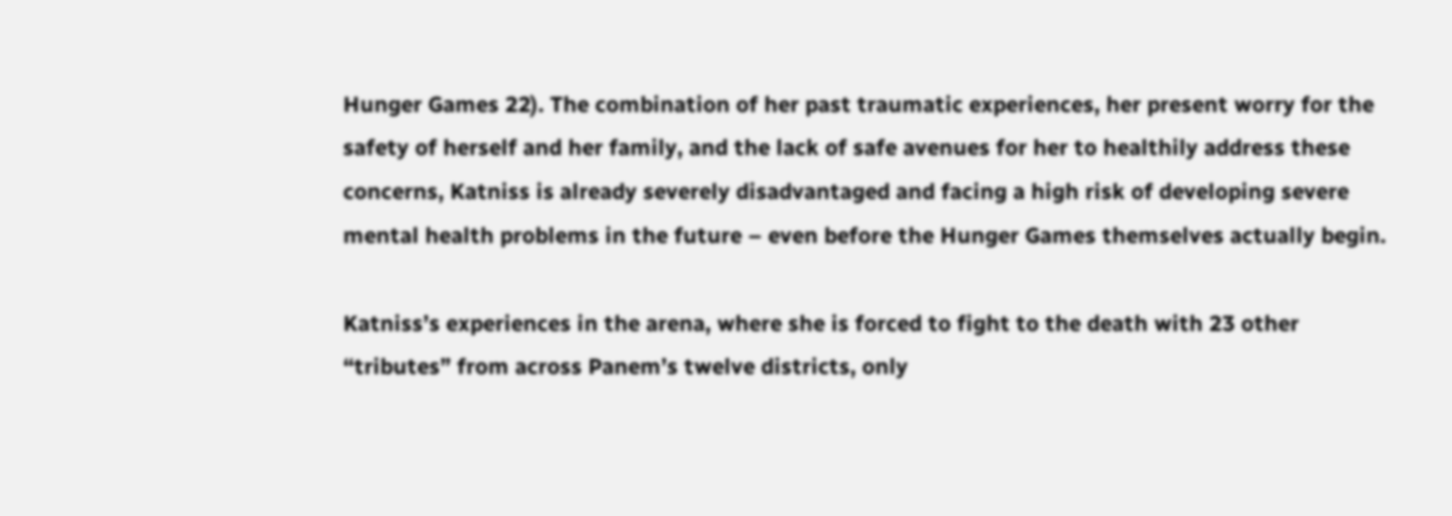Hunger Games 22). The combination of her past traumatic experiences, her present worry for the safety of herself and her family, and the lack of safe avenues for her to healthily address these concerns, Katniss is already severely disadvantaged and facing a high risk of developing severe mental health problems in the future – even before the Hunger Games themselves actually begin.

Katniss’s experiences in the arena, where she is forced to fight to the death with 23 other “tributes” from across Panem’s twelve districts, only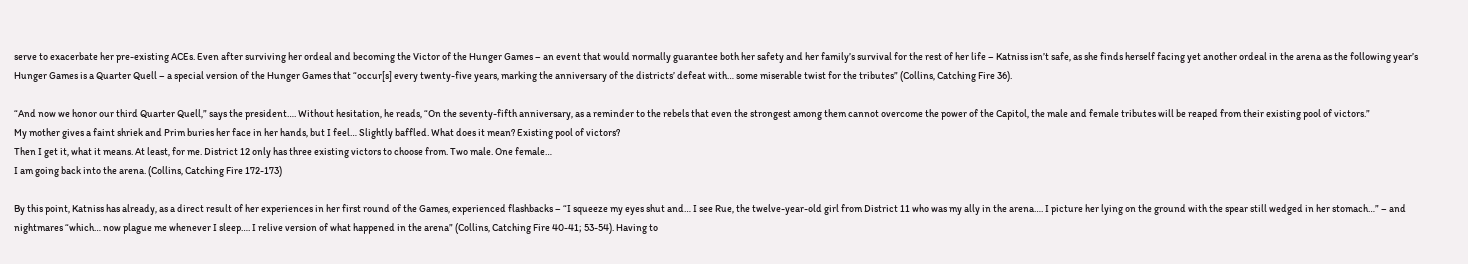serve to exacerbate her pre-existing ACEs. Even after surviving her ordeal and becoming the Victor of the Hunger Games – an event that would normally guarantee both her safety and her family’s survival for the rest of her life – Katniss isn’t safe, as she finds herself facing yet another ordeal in the arena as the following year’s Hunger Games is a Quarter Quell – a special version of the Hunger Games that “occur[s] every twenty-five years, marking the anniversary of the districts’ defeat with… some miserable twist for the tributes” (Collins, Catching Fire 36).

“And now we honor our third Quarter Quell,” says the president…. Without hesitation, he reads, “On the seventy-fifth anniversary, as a reminder to the rebels that even the strongest among them cannot overcome the power of the Capitol, the male and female tributes will be reaped from their existing pool of victors.”
My mother gives a faint shriek and Prim buries her face in her hands, but I feel… Slightly baffled. What does it mean? Existing pool of victors?
Then I get it, what it means. At least, for me. District 12 only has three existing victors to choose from. Two male. One female…
I am going back into the arena. (Collins, Catching Fire 172-173)

By this point, Katniss has already, as a direct result of her experiences in her first round of the Games, experienced flashbacks – “I squeeze my eyes shut and… I see Rue, the twelve-year-old girl from District 11 who was my ally in the arena…. I picture her lying on the ground with the spear still wedged in her stomach…” – and nightmares “which… now plague me whenever I sleep…. I relive version of what happened in the arena” (Collins, Catching Fire 40-41; 53-54). Having to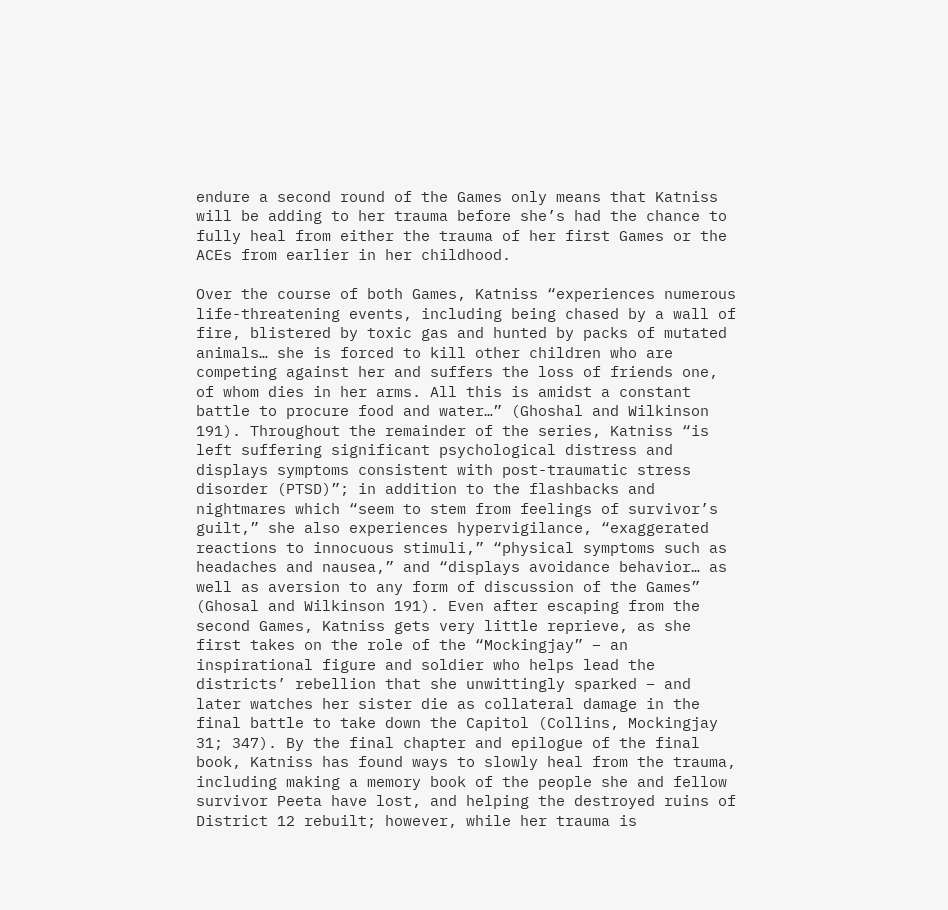endure a second round of the Games only means that Katniss will be adding to her trauma before she’s had the chance to fully heal from either the trauma of her first Games or the ACEs from earlier in her childhood.

Over the course of both Games, Katniss “experiences numerous life-threatening events, including being chased by a wall of fire, blistered by toxic gas and hunted by packs of mutated animals… she is forced to kill other children who are competing against her and suffers the loss of friends one, of whom dies in her arms. All this is amidst a constant battle to procure food and water…” (Ghoshal and Wilkinson 191). Throughout the remainder of the series, Katniss “is left suffering significant psychological distress and displays symptoms consistent with post-traumatic stress disorder (PTSD)”; in addition to the flashbacks and nightmares which “seem to stem from feelings of survivor’s guilt,” she also experiences hypervigilance, “exaggerated reactions to innocuous stimuli,” “physical symptoms such as headaches and nausea,” and “displays avoidance behavior… as well as aversion to any form of discussion of the Games” (Ghosal and Wilkinson 191). Even after escaping from the second Games, Katniss gets very little reprieve, as she first takes on the role of the “Mockingjay” – an inspirational figure and soldier who helps lead the districts’ rebellion that she unwittingly sparked – and later watches her sister die as collateral damage in the final battle to take down the Capitol (Collins, Mockingjay 31; 347). By the final chapter and epilogue of the final book, Katniss has found ways to slowly heal from the trauma, including making a memory book of the people she and fellow survivor Peeta have lost, and helping the destroyed ruins of District 12 rebuilt; however, while her trauma is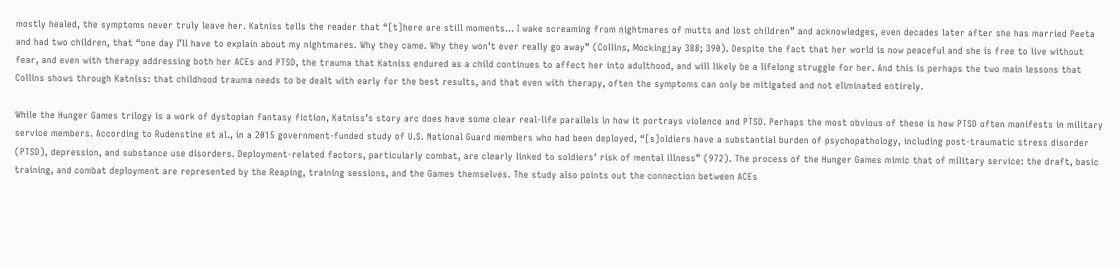mostly healed, the symptoms never truly leave her. Katniss tells the reader that “[t]here are still moments… I wake screaming from nightmares of mutts and lost children” and acknowledges, even decades later after she has married Peeta and had two children, that “one day I’ll have to explain about my nightmares. Why they came. Why they won’t ever really go away” (Collins, Mockingjay 388; 390). Despite the fact that her world is now peaceful and she is free to live without fear, and even with therapy addressing both her ACEs and PTSD, the trauma that Katniss endured as a child continues to affect her into adulthood, and will likely be a lifelong struggle for her. And this is perhaps the two main lessons that Collins shows through Katniss: that childhood trauma needs to be dealt with early for the best results, and that even with therapy, often the symptoms can only be mitigated and not eliminated entirely.

While the Hunger Games trilogy is a work of dystopian fantasy fiction, Katniss’s story arc does have some clear real-life parallels in how it portrays violence and PTSD. Perhaps the most obvious of these is how PTSD often manifests in military service members. According to Rudenstine et al., in a 2015 government-funded study of U.S. National Guard members who had been deployed, “[s]oldiers have a substantial burden of psychopathology, including post-traumatic stress disorder (PTSD), depression, and substance use disorders. Deployment-related factors, particularly combat, are clearly linked to soldiers’ risk of mental illness” (972). The process of the Hunger Games mimic that of military service: the draft, basic training, and combat deployment are represented by the Reaping, training sessions, and the Games themselves. The study also points out the connection between ACEs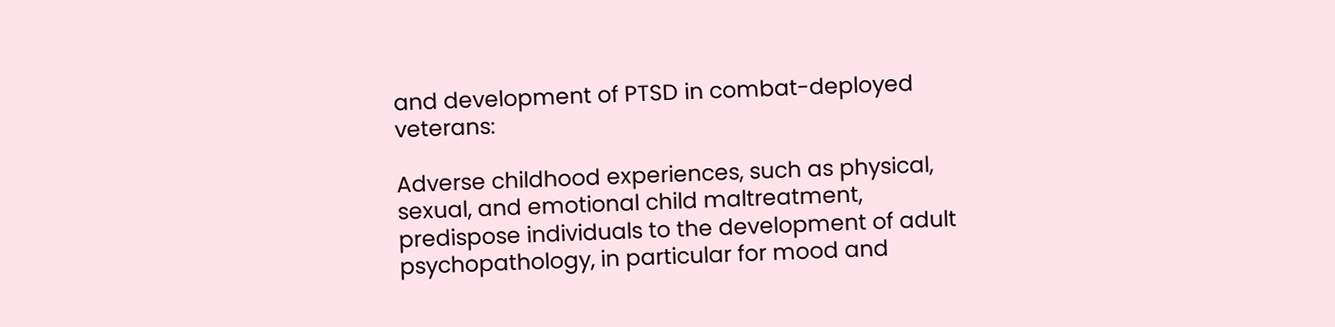and development of PTSD in combat-deployed veterans:

Adverse childhood experiences, such as physical, sexual, and emotional child maltreatment, predispose individuals to the development of adult psychopathology, in particular for mood and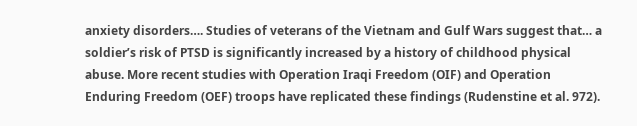anxiety disorders…. Studies of veterans of the Vietnam and Gulf Wars suggest that… a soldier’s risk of PTSD is significantly increased by a history of childhood physical abuse. More recent studies with Operation Iraqi Freedom (OIF) and Operation Enduring Freedom (OEF) troops have replicated these findings (Rudenstine et al. 972).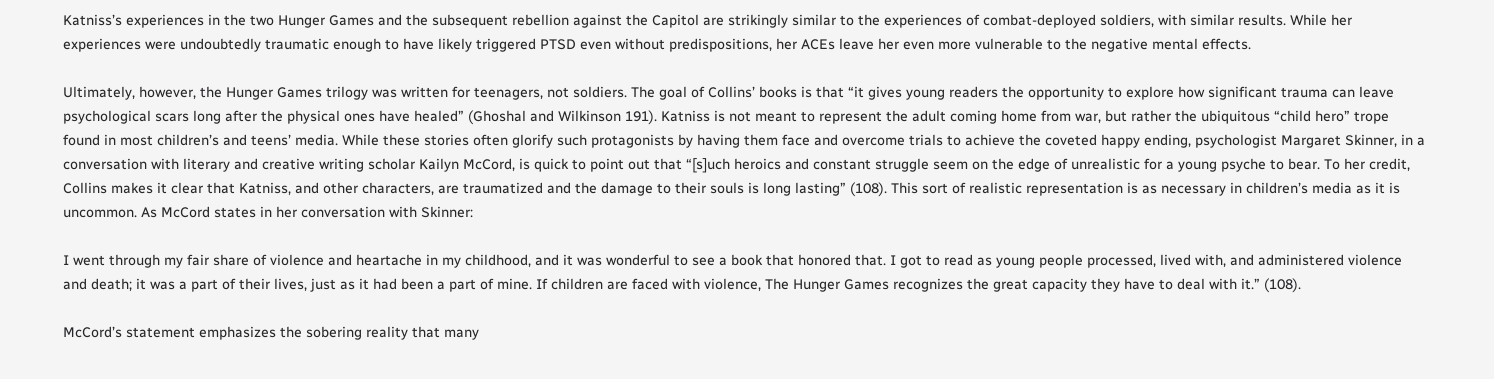Katniss’s experiences in the two Hunger Games and the subsequent rebellion against the Capitol are strikingly similar to the experiences of combat-deployed soldiers, with similar results. While her experiences were undoubtedly traumatic enough to have likely triggered PTSD even without predispositions, her ACEs leave her even more vulnerable to the negative mental effects.

Ultimately, however, the Hunger Games trilogy was written for teenagers, not soldiers. The goal of Collins’ books is that “it gives young readers the opportunity to explore how significant trauma can leave psychological scars long after the physical ones have healed” (Ghoshal and Wilkinson 191). Katniss is not meant to represent the adult coming home from war, but rather the ubiquitous “child hero” trope found in most children’s and teens’ media. While these stories often glorify such protagonists by having them face and overcome trials to achieve the coveted happy ending, psychologist Margaret Skinner, in a conversation with literary and creative writing scholar Kailyn McCord, is quick to point out that “[s]uch heroics and constant struggle seem on the edge of unrealistic for a young psyche to bear. To her credit, Collins makes it clear that Katniss, and other characters, are traumatized and the damage to their souls is long lasting” (108). This sort of realistic representation is as necessary in children’s media as it is uncommon. As McCord states in her conversation with Skinner:

I went through my fair share of violence and heartache in my childhood, and it was wonderful to see a book that honored that. I got to read as young people processed, lived with, and administered violence and death; it was a part of their lives, just as it had been a part of mine. If children are faced with violence, The Hunger Games recognizes the great capacity they have to deal with it.” (108).

McCord’s statement emphasizes the sobering reality that many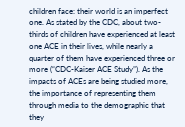children face: their world is an imperfect one. As stated by the CDC, about two-thirds of children have experienced at least one ACE in their lives, while nearly a quarter of them have experienced three or more (“CDC-Kaiser ACE Study”). As the impacts of ACEs are being studied more, the importance of representing them through media to the demographic that they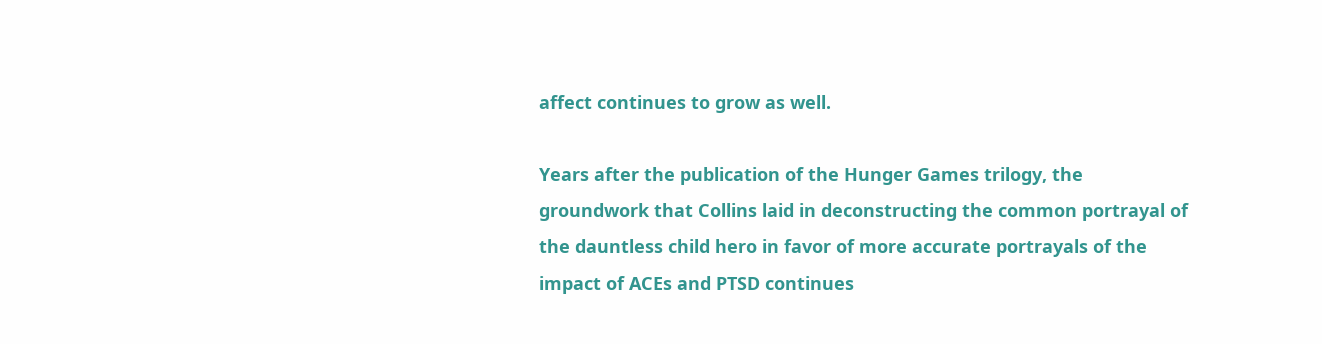affect continues to grow as well.

Years after the publication of the Hunger Games trilogy, the groundwork that Collins laid in deconstructing the common portrayal of the dauntless child hero in favor of more accurate portrayals of the impact of ACEs and PTSD continues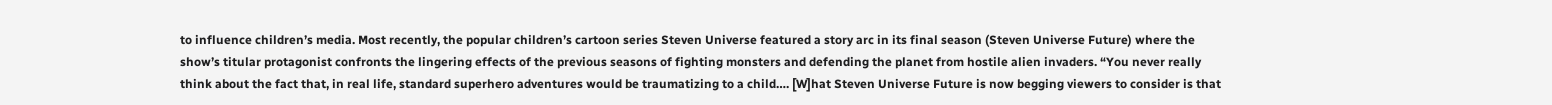to influence children’s media. Most recently, the popular children’s cartoon series Steven Universe featured a story arc in its final season (Steven Universe Future) where the show’s titular protagonist confronts the lingering effects of the previous seasons of fighting monsters and defending the planet from hostile alien invaders. “You never really think about the fact that, in real life, standard superhero adventures would be traumatizing to a child…. [W]hat Steven Universe Future is now begging viewers to consider is that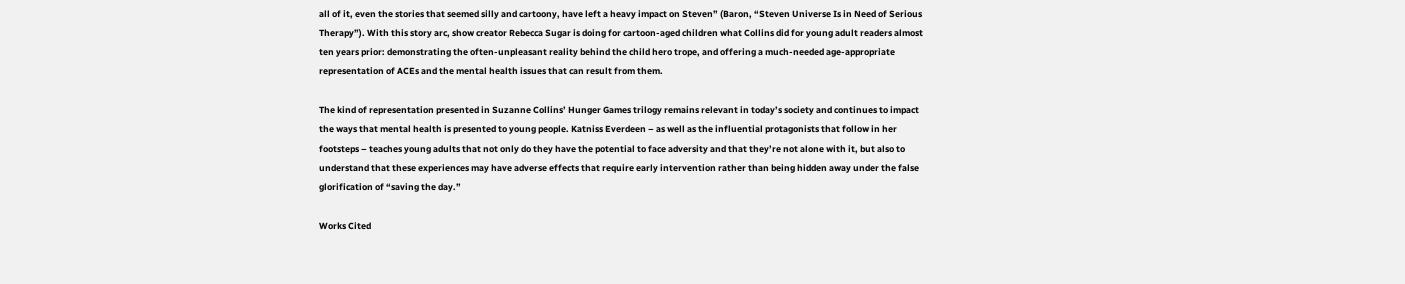all of it, even the stories that seemed silly and cartoony, have left a heavy impact on Steven” (Baron, “Steven Universe Is in Need of Serious Therapy”). With this story arc, show creator Rebecca Sugar is doing for cartoon-aged children what Collins did for young adult readers almost ten years prior: demonstrating the often-unpleasant reality behind the child hero trope, and offering a much-needed age-appropriate representation of ACEs and the mental health issues that can result from them.

The kind of representation presented in Suzanne Collins’ Hunger Games trilogy remains relevant in today’s society and continues to impact the ways that mental health is presented to young people. Katniss Everdeen – as well as the influential protagonists that follow in her footsteps – teaches young adults that not only do they have the potential to face adversity and that they’re not alone with it, but also to understand that these experiences may have adverse effects that require early intervention rather than being hidden away under the false glorification of “saving the day.”

Works Cited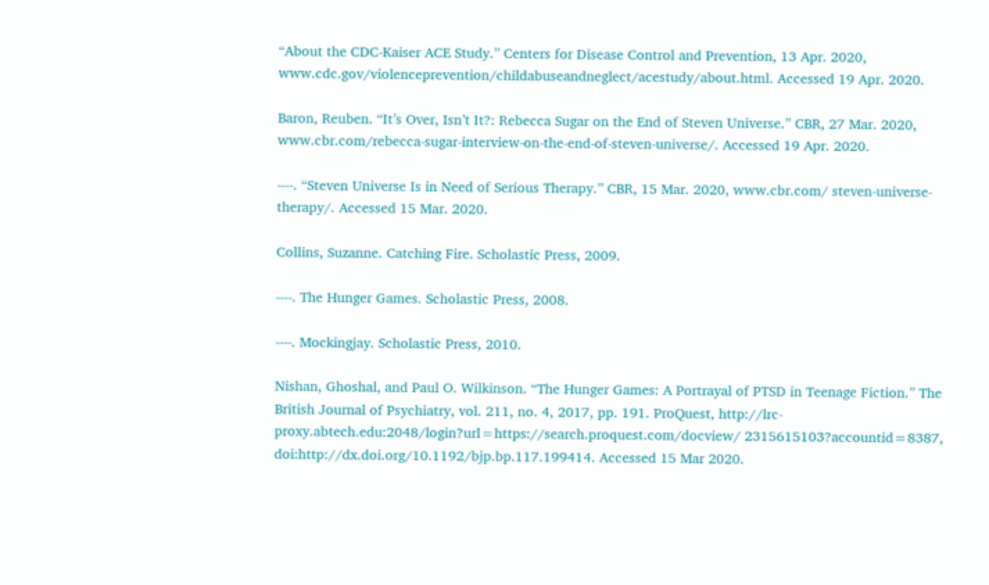“About the CDC-Kaiser ACE Study.” Centers for Disease Control and Prevention, 13 Apr. 2020, www.cdc.gov/violenceprevention/childabuseandneglect/acestudy/about.html. Accessed 19 Apr. 2020.

Baron, Reuben. “It’s Over, Isn’t It?: Rebecca Sugar on the End of Steven Universe.” CBR, 27 Mar. 2020, www.cbr.com/rebecca-sugar-interview-on-the-end-of-steven-universe/. Accessed 19 Apr. 2020.

----. “Steven Universe Is in Need of Serious Therapy.” CBR, 15 Mar. 2020, www.cbr.com/ steven-universe-therapy/. Accessed 15 Mar. 2020.

Collins, Suzanne. Catching Fire. Scholastic Press, 2009.

----. The Hunger Games. Scholastic Press, 2008.

----. Mockingjay. Scholastic Press, 2010.

Nishan, Ghoshal, and Paul O. Wilkinson. “The Hunger Games: A Portrayal of PTSD in Teenage Fiction.” The British Journal of Psychiatry, vol. 211, no. 4, 2017, pp. 191. ProQuest, http://lrc-proxy.abtech.edu:2048/login?url=https://search.proquest.com/docview/ 2315615103?accountid=8387, doi:http://dx.doi.org/10.1192/bjp.bp.117.199414. Accessed 15 Mar 2020.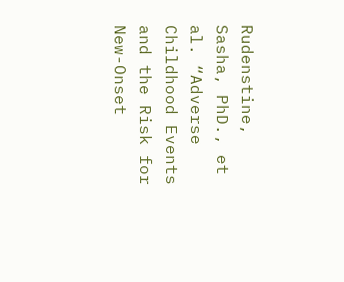Rudenstine, Sasha, PhD., et al. “Adverse Childhood Events and the Risk for New-Onset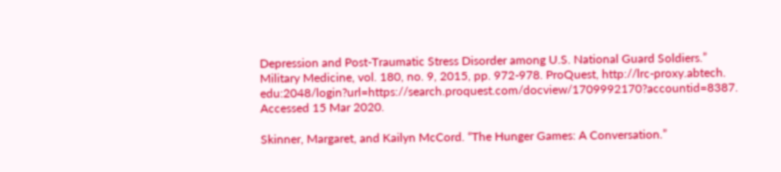Depression and Post-Traumatic Stress Disorder among U.S. National Guard Soldiers.” Military Medicine, vol. 180, no. 9, 2015, pp. 972-978. ProQuest, http://lrc-proxy.abtech. edu:2048/login?url=https://search.proquest.com/docview/1709992170?accountid=8387. Accessed 15 Mar 2020.

Skinner, Margaret, and Kailyn McCord. “The Hunger Games: A Conversation.”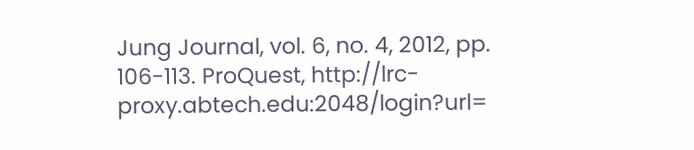Jung Journal, vol. 6, no. 4, 2012, pp. 106-113. ProQuest, http://lrc-proxy.abtech.edu:2048/login?url=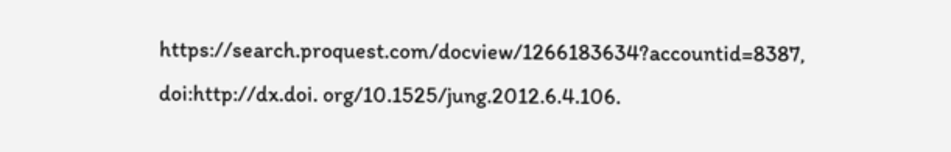https://search.proquest.com/docview/1266183634?accountid=8387, doi:http://dx.doi. org/10.1525/jung.2012.6.4.106.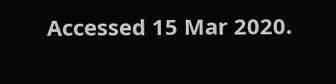Accessed 15 Mar 2020.